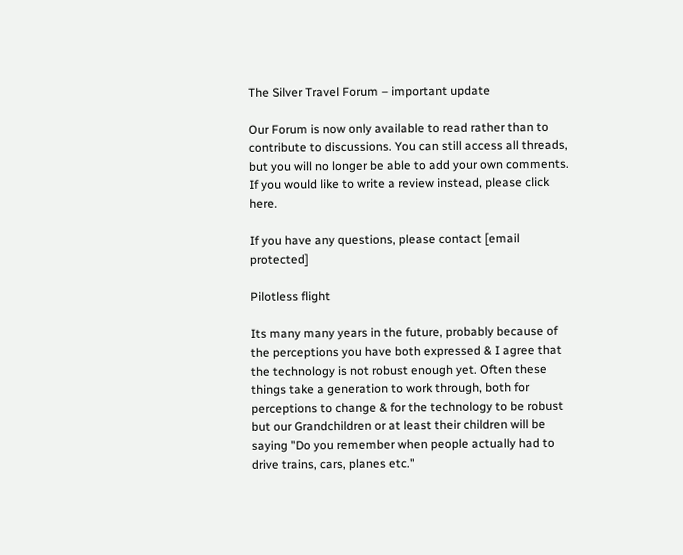The Silver Travel Forum – important update

Our Forum is now only available to read rather than to contribute to discussions. You can still access all threads, but you will no longer be able to add your own comments. If you would like to write a review instead, please click here.

If you have any questions, please contact [email protected]

Pilotless flight

Its many many years in the future, probably because of the perceptions you have both expressed & I agree that the technology is not robust enough yet. Often these things take a generation to work through, both for perceptions to change & for the technology to be robust but our Grandchildren or at least their children will be saying "Do you remember when people actually had to drive trains, cars, planes etc."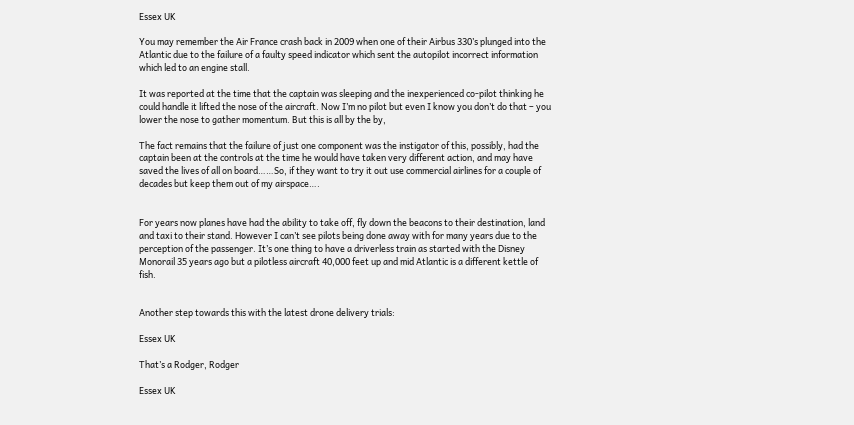Essex UK

You may remember the Air France crash back in 2009 when one of their Airbus 330’s plunged into the Atlantic due to the failure of a faulty speed indicator which sent the autopilot incorrect information which led to an engine stall.

It was reported at the time that the captain was sleeping and the inexperienced co-pilot thinking he could handle it lifted the nose of the aircraft. Now I’m no pilot but even I know you don’t do that – you lower the nose to gather momentum. But this is all by the by,

The fact remains that the failure of just one component was the instigator of this, possibly, had the captain been at the controls at the time he would have taken very different action, and may have saved the lives of all on board……So, if they want to try it out use commercial airlines for a couple of decades but keep them out of my airspace….


For years now planes have had the ability to take off, fly down the beacons to their destination, land and taxi to their stand. However I can’t see pilots being done away with for many years due to the perception of the passenger. It’s one thing to have a driverless train as started with the Disney Monorail 35 years ago but a pilotless aircraft 40,000 feet up and mid Atlantic is a different kettle of fish.


Another step towards this with the latest drone delivery trials:

Essex UK

That’s a Rodger, Rodger

Essex UK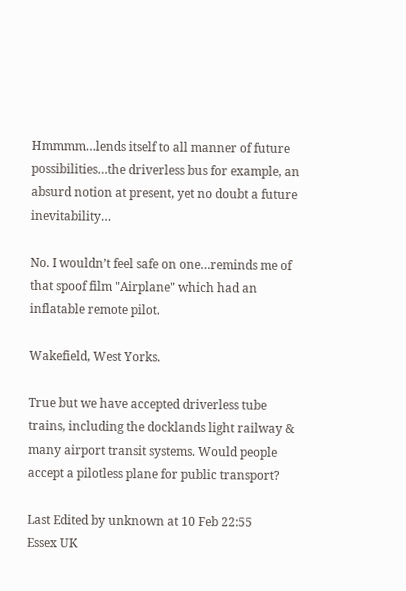Hmmmm…lends itself to all manner of future possibilities…the driverless bus for example, an absurd notion at present, yet no doubt a future inevitability…

No. I wouldn’t feel safe on one…reminds me of that spoof film "Airplane" which had an inflatable remote pilot.

Wakefield, West Yorks.

True but we have accepted driverless tube trains, including the docklands light railway & many airport transit systems. Would people accept a pilotless plane for public transport?

Last Edited by unknown at 10 Feb 22:55
Essex UK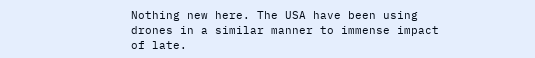Nothing new here. The USA have been using drones in a similar manner to immense impact of late.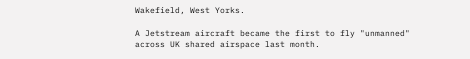Wakefield, West Yorks.

A Jetstream aircraft became the first to fly "unmanned" across UK shared airspace last month.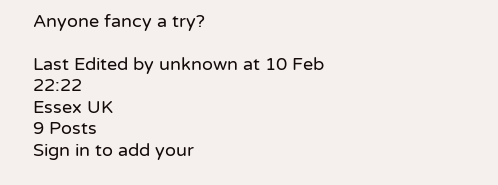Anyone fancy a try?

Last Edited by unknown at 10 Feb 22:22
Essex UK
9 Posts
Sign in to add your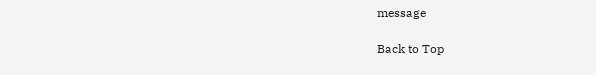message

Back to Top